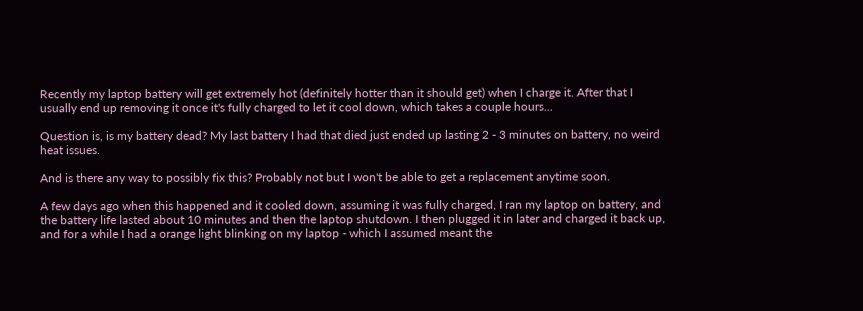Recently my laptop battery will get extremely hot (definitely hotter than it should get) when I charge it. After that I usually end up removing it once it's fully charged to let it cool down, which takes a couple hours...

Question is, is my battery dead? My last battery I had that died just ended up lasting 2 - 3 minutes on battery, no weird heat issues.

And is there any way to possibly fix this? Probably not but I won't be able to get a replacement anytime soon.

A few days ago when this happened and it cooled down, assuming it was fully charged, I ran my laptop on battery, and the battery life lasted about 10 minutes and then the laptop shutdown. I then plugged it in later and charged it back up, and for a while I had a orange light blinking on my laptop - which I assumed meant the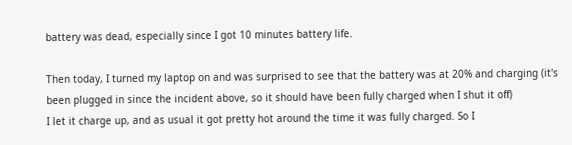battery was dead, especially since I got 10 minutes battery life.

Then today, I turned my laptop on and was surprised to see that the battery was at 20% and charging (it's been plugged in since the incident above, so it should have been fully charged when I shut it off)
I let it charge up, and as usual it got pretty hot around the time it was fully charged. So I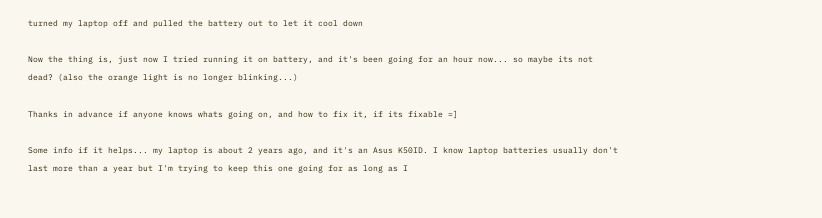turned my laptop off and pulled the battery out to let it cool down

Now the thing is, just now I tried running it on battery, and it's been going for an hour now... so maybe its not dead? (also the orange light is no longer blinking...)

Thanks in advance if anyone knows whats going on, and how to fix it, if its fixable =]

Some info if it helps... my laptop is about 2 years ago, and it's an Asus K50ID. I know laptop batteries usually don't last more than a year but I'm trying to keep this one going for as long as I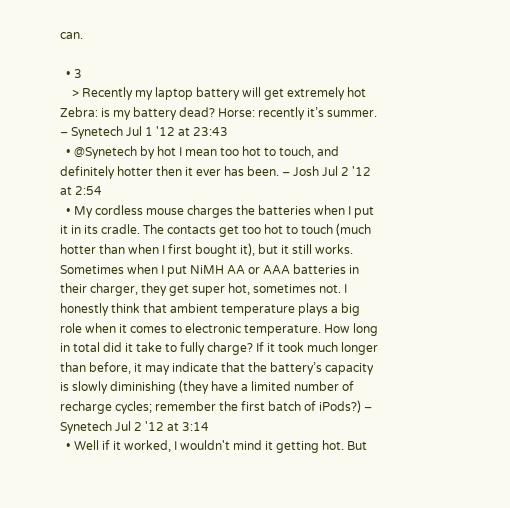can.

  • 3
    > Recently my laptop battery will get extremely hot Zebra: is my battery dead? Horse: recently it’s summer. – Synetech Jul 1 '12 at 23:43
  • @Synetech by hot I mean too hot to touch, and definitely hotter then it ever has been. – Josh Jul 2 '12 at 2:54
  • My cordless mouse charges the batteries when I put it in its cradle. The contacts get too hot to touch (much hotter than when I first bought it), but it still works. Sometimes when I put NiMH AA or AAA batteries in their charger, they get super hot, sometimes not. I honestly think that ambient temperature plays a big role when it comes to electronic temperature. How long in total did it take to fully charge? If it took much longer than before, it may indicate that the battery’s capacity is slowly diminishing (they have a limited number of recharge cycles; remember the first batch of iPods?) – Synetech Jul 2 '12 at 3:14
  • Well if it worked, I wouldn't mind it getting hot. But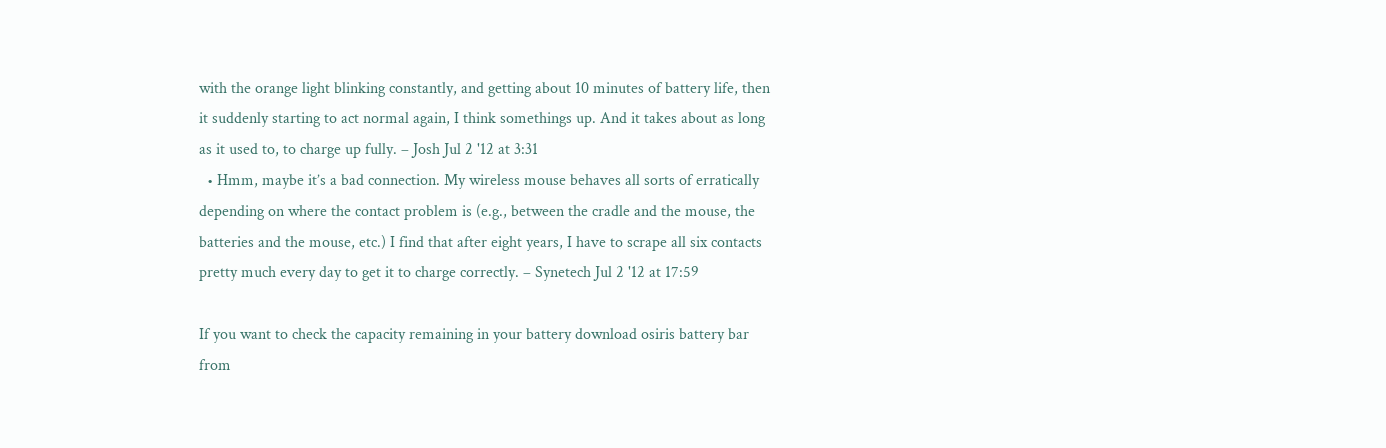with the orange light blinking constantly, and getting about 10 minutes of battery life, then it suddenly starting to act normal again, I think somethings up. And it takes about as long as it used to, to charge up fully. – Josh Jul 2 '12 at 3:31
  • Hmm, maybe it’s a bad connection. My wireless mouse behaves all sorts of erratically depending on where the contact problem is (e.g., between the cradle and the mouse, the batteries and the mouse, etc.) I find that after eight years, I have to scrape all six contacts pretty much every day to get it to charge correctly. – Synetech Jul 2 '12 at 17:59

If you want to check the capacity remaining in your battery download osiris battery bar from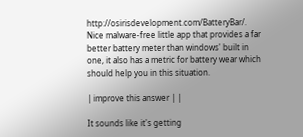http://osirisdevelopment.com/BatteryBar/. Nice malware-free little app that provides a far better battery meter than windows' built in one, it also has a metric for battery wear which should help you in this situation.

| improve this answer | |

It sounds like it's getting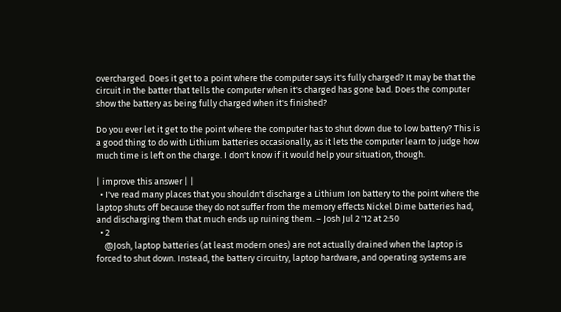overcharged. Does it get to a point where the computer says it's fully charged? It may be that the circuit in the batter that tells the computer when it's charged has gone bad. Does the computer show the battery as being fully charged when it's finished?

Do you ever let it get to the point where the computer has to shut down due to low battery? This is a good thing to do with Lithium batteries occasionally, as it lets the computer learn to judge how much time is left on the charge. I don't know if it would help your situation, though.

| improve this answer | |
  • I've read many places that you shouldn't discharge a Lithium Ion battery to the point where the laptop shuts off because they do not suffer from the memory effects Nickel Dime batteries had, and discharging them that much ends up ruining them. – Josh Jul 2 '12 at 2:50
  • 2
    @Josh, laptop batteries (at least modern ones) are not actually drained when the laptop is forced to shut down. Instead, the battery circuitry, laptop hardware, and operating systems are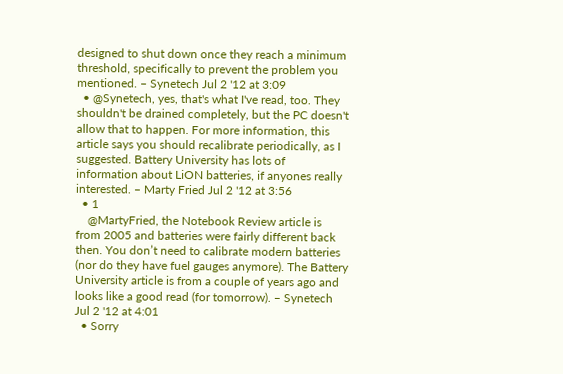designed to shut down once they reach a minimum threshold, specifically to prevent the problem you mentioned. – Synetech Jul 2 '12 at 3:09
  • @Synetech, yes, that's what I've read, too. They shouldn't be drained completely, but the PC doesn't allow that to happen. For more information, this article says you should recalibrate periodically, as I suggested. Battery University has lots of information about LiON batteries, if anyones really interested. – Marty Fried Jul 2 '12 at 3:56
  • 1
    @MartyFried, the Notebook Review article is from 2005 and batteries were fairly different back then. You don’t need to calibrate modern batteries (nor do they have fuel gauges anymore). The Battery University article is from a couple of years ago and looks like a good read (for tomorrow). – Synetech Jul 2 '12 at 4:01
  • Sorry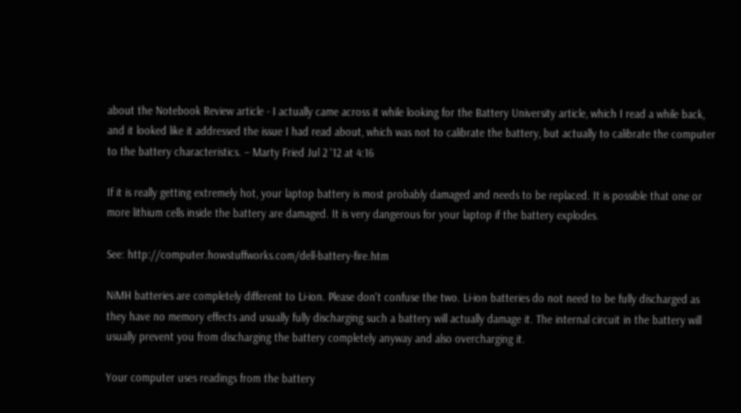about the Notebook Review article - I actually came across it while looking for the Battery University article, which I read a while back, and it looked like it addressed the issue I had read about, which was not to calibrate the battery, but actually to calibrate the computer to the battery characteristics. – Marty Fried Jul 2 '12 at 4:16

If it is really getting extremely hot, your laptop battery is most probably damaged and needs to be replaced. It is possible that one or more lithium cells inside the battery are damaged. It is very dangerous for your laptop if the battery explodes.

See: http://computer.howstuffworks.com/dell-battery-fire.htm

NiMH batteries are completely different to Li-ion. Please don't confuse the two. Li-ion batteries do not need to be fully discharged as they have no memory effects and usually fully discharging such a battery will actually damage it. The internal circuit in the battery will usually prevent you from discharging the battery completely anyway and also overcharging it.

Your computer uses readings from the battery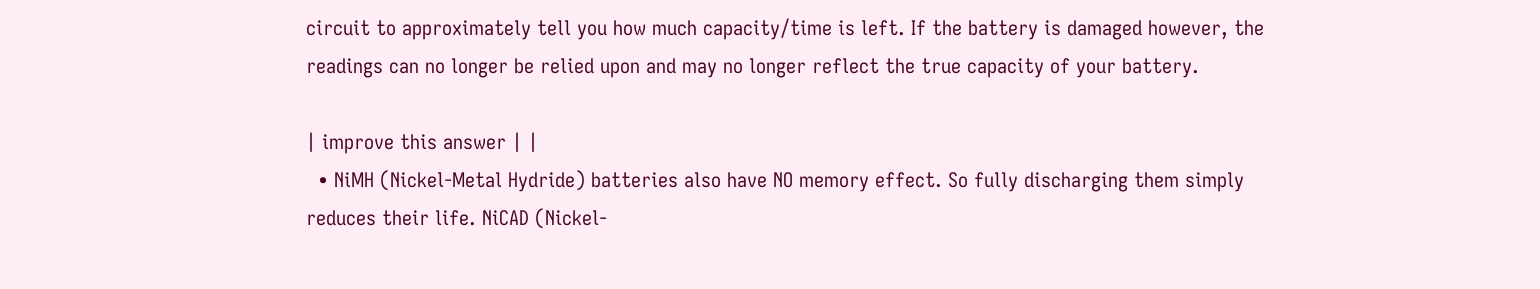circuit to approximately tell you how much capacity/time is left. If the battery is damaged however, the readings can no longer be relied upon and may no longer reflect the true capacity of your battery.

| improve this answer | |
  • NiMH (Nickel-Metal Hydride) batteries also have NO memory effect. So fully discharging them simply reduces their life. NiCAD (Nickel-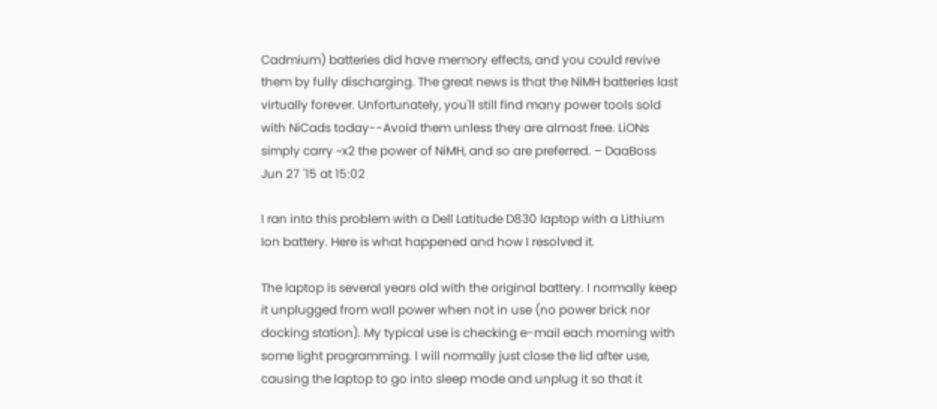Cadmium) batteries did have memory effects, and you could revive them by fully discharging. The great news is that the NiMH batteries last virtually forever. Unfortunately, you'll still find many power tools sold with NiCads today--Avoid them unless they are almost free. LiONs simply carry ~x2 the power of NiMH, and so are preferred. – DaaBoss Jun 27 '15 at 15:02

I ran into this problem with a Dell Latitude D830 laptop with a Lithium Ion battery. Here is what happened and how I resolved it.

The laptop is several years old with the original battery. I normally keep it unplugged from wall power when not in use (no power brick nor docking station). My typical use is checking e-mail each morning with some light programming. I will normally just close the lid after use, causing the laptop to go into sleep mode and unplug it so that it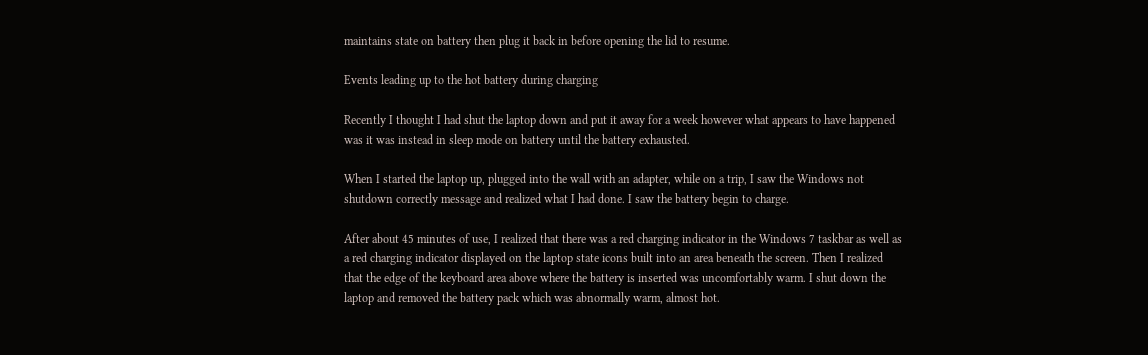maintains state on battery then plug it back in before opening the lid to resume.

Events leading up to the hot battery during charging

Recently I thought I had shut the laptop down and put it away for a week however what appears to have happened was it was instead in sleep mode on battery until the battery exhausted.

When I started the laptop up, plugged into the wall with an adapter, while on a trip, I saw the Windows not shutdown correctly message and realized what I had done. I saw the battery begin to charge.

After about 45 minutes of use, I realized that there was a red charging indicator in the Windows 7 taskbar as well as a red charging indicator displayed on the laptop state icons built into an area beneath the screen. Then I realized that the edge of the keyboard area above where the battery is inserted was uncomfortably warm. I shut down the laptop and removed the battery pack which was abnormally warm, almost hot.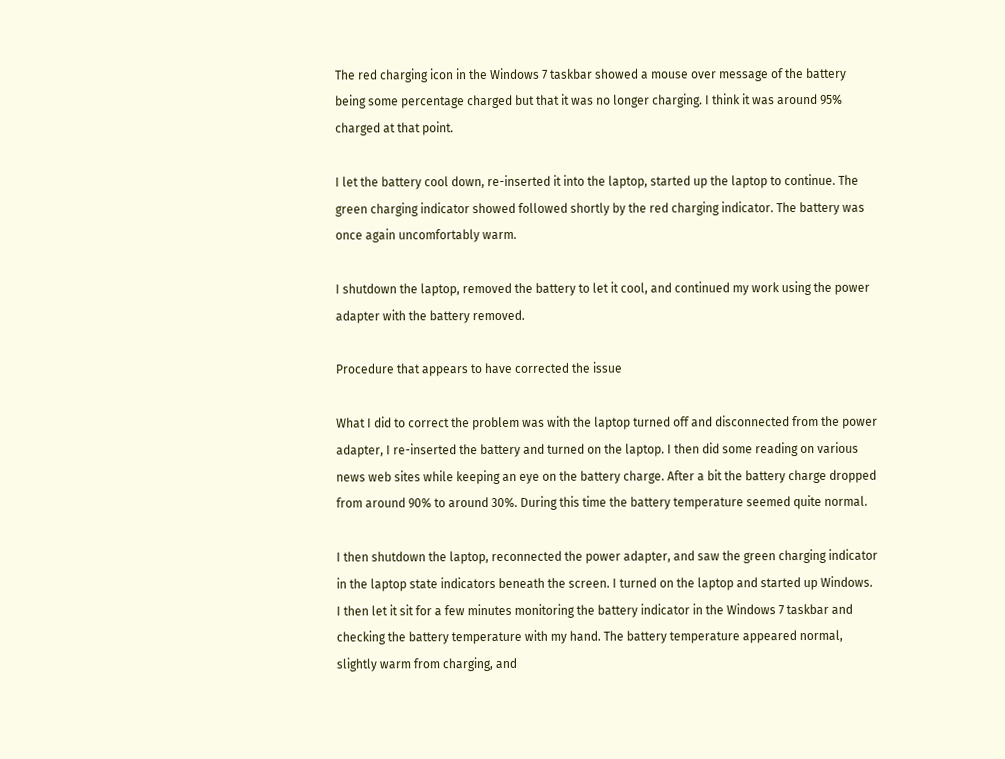The red charging icon in the Windows 7 taskbar showed a mouse over message of the battery being some percentage charged but that it was no longer charging. I think it was around 95% charged at that point.

I let the battery cool down, re-inserted it into the laptop, started up the laptop to continue. The green charging indicator showed followed shortly by the red charging indicator. The battery was once again uncomfortably warm.

I shutdown the laptop, removed the battery to let it cool, and continued my work using the power adapter with the battery removed.

Procedure that appears to have corrected the issue

What I did to correct the problem was with the laptop turned off and disconnected from the power adapter, I re-inserted the battery and turned on the laptop. I then did some reading on various news web sites while keeping an eye on the battery charge. After a bit the battery charge dropped from around 90% to around 30%. During this time the battery temperature seemed quite normal.

I then shutdown the laptop, reconnected the power adapter, and saw the green charging indicator in the laptop state indicators beneath the screen. I turned on the laptop and started up Windows. I then let it sit for a few minutes monitoring the battery indicator in the Windows 7 taskbar and checking the battery temperature with my hand. The battery temperature appeared normal, slightly warm from charging, and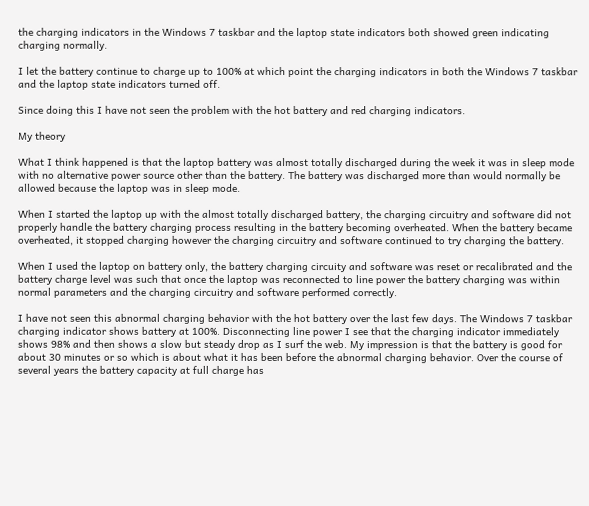the charging indicators in the Windows 7 taskbar and the laptop state indicators both showed green indicating charging normally.

I let the battery continue to charge up to 100% at which point the charging indicators in both the Windows 7 taskbar and the laptop state indicators turned off.

Since doing this I have not seen the problem with the hot battery and red charging indicators.

My theory

What I think happened is that the laptop battery was almost totally discharged during the week it was in sleep mode with no alternative power source other than the battery. The battery was discharged more than would normally be allowed because the laptop was in sleep mode.

When I started the laptop up with the almost totally discharged battery, the charging circuitry and software did not properly handle the battery charging process resulting in the battery becoming overheated. When the battery became overheated, it stopped charging however the charging circuitry and software continued to try charging the battery.

When I used the laptop on battery only, the battery charging circuity and software was reset or recalibrated and the battery charge level was such that once the laptop was reconnected to line power the battery charging was within normal parameters and the charging circuitry and software performed correctly.

I have not seen this abnormal charging behavior with the hot battery over the last few days. The Windows 7 taskbar charging indicator shows battery at 100%. Disconnecting line power I see that the charging indicator immediately shows 98% and then shows a slow but steady drop as I surf the web. My impression is that the battery is good for about 30 minutes or so which is about what it has been before the abnormal charging behavior. Over the course of several years the battery capacity at full charge has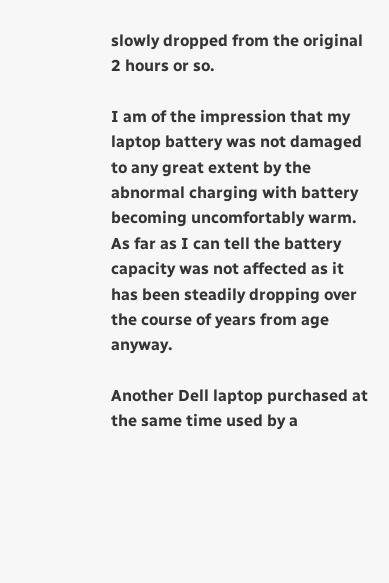slowly dropped from the original 2 hours or so.

I am of the impression that my laptop battery was not damaged to any great extent by the abnormal charging with battery becoming uncomfortably warm. As far as I can tell the battery capacity was not affected as it has been steadily dropping over the course of years from age anyway.

Another Dell laptop purchased at the same time used by a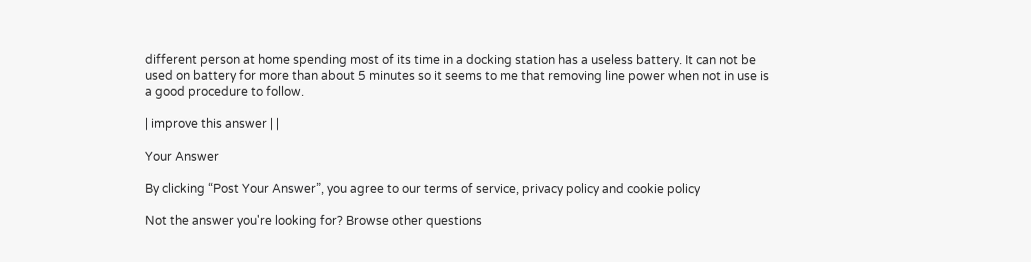different person at home spending most of its time in a docking station has a useless battery. It can not be used on battery for more than about 5 minutes so it seems to me that removing line power when not in use is a good procedure to follow.

| improve this answer | |

Your Answer

By clicking “Post Your Answer”, you agree to our terms of service, privacy policy and cookie policy

Not the answer you're looking for? Browse other questions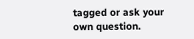tagged or ask your own question.